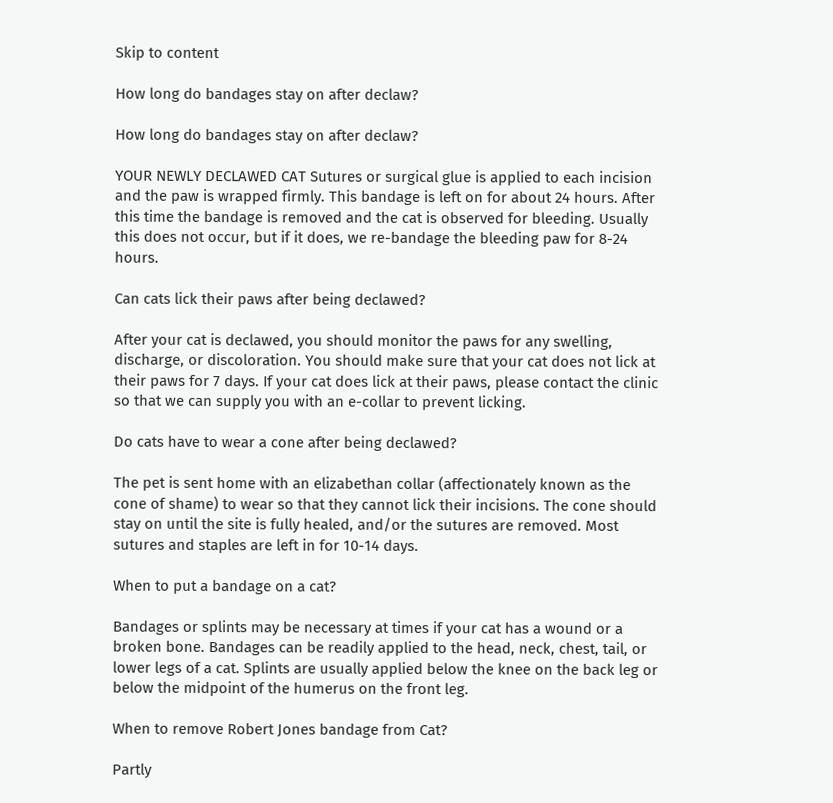Skip to content

How long do bandages stay on after declaw?

How long do bandages stay on after declaw?

YOUR NEWLY DECLAWED CAT Sutures or surgical glue is applied to each incision and the paw is wrapped firmly. This bandage is left on for about 24 hours. After this time the bandage is removed and the cat is observed for bleeding. Usually this does not occur, but if it does, we re-bandage the bleeding paw for 8-24 hours.

Can cats lick their paws after being declawed?

After your cat is declawed, you should monitor the paws for any swelling, discharge, or discoloration. You should make sure that your cat does not lick at their paws for 7 days. If your cat does lick at their paws, please contact the clinic so that we can supply you with an e-collar to prevent licking.

Do cats have to wear a cone after being declawed?

The pet is sent home with an elizabethan collar (affectionately known as the cone of shame) to wear so that they cannot lick their incisions. The cone should stay on until the site is fully healed, and/or the sutures are removed. Most sutures and staples are left in for 10-14 days.

When to put a bandage on a cat?

Bandages or splints may be necessary at times if your cat has a wound or a broken bone. Bandages can be readily applied to the head, neck, chest, tail, or lower legs of a cat. Splints are usually applied below the knee on the back leg or below the midpoint of the humerus on the front leg.

When to remove Robert Jones bandage from Cat?

Partly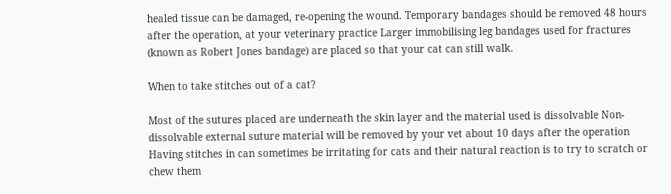healed tissue can be damaged, re-opening the wound. Temporary bandages should be removed 48 hours after the operation, at your veterinary practice Larger immobilising leg bandages used for fractures (known as Robert Jones bandage) are placed so that your cat can still walk.

When to take stitches out of a cat?

Most of the sutures placed are underneath the skin layer and the material used is dissolvable Non-dissolvable external suture material will be removed by your vet about 10 days after the operation Having stitches in can sometimes be irritating for cats and their natural reaction is to try to scratch or chew them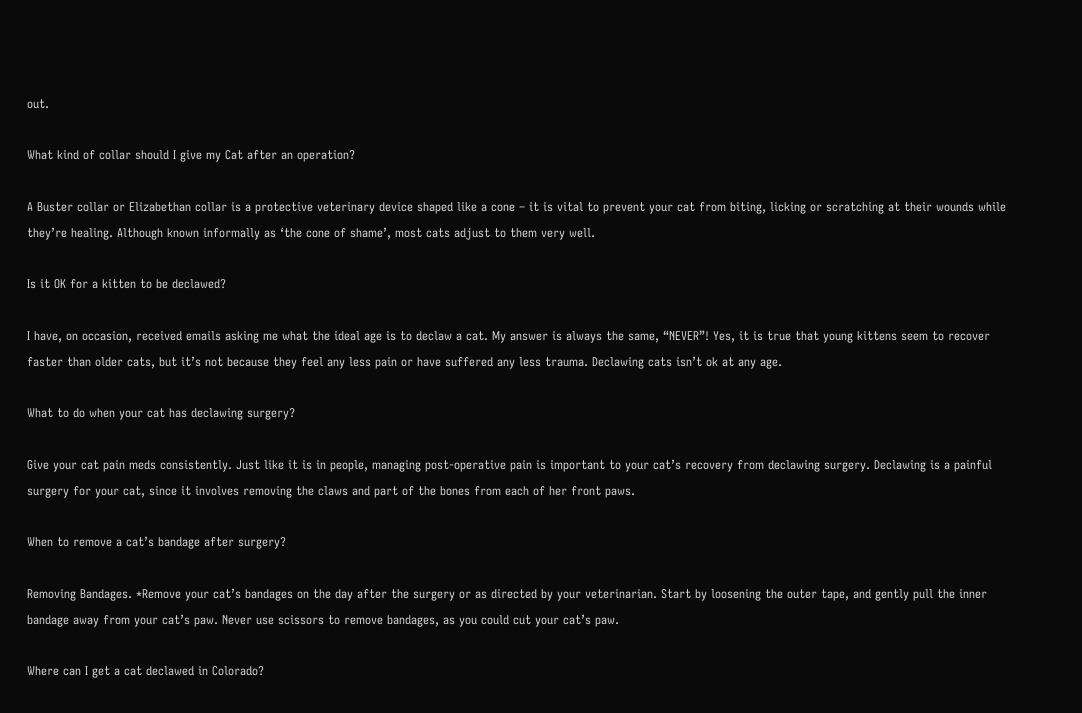out.

What kind of collar should I give my Cat after an operation?

A Buster collar or Elizabethan collar is a protective veterinary device shaped like a cone – it is vital to prevent your cat from biting, licking or scratching at their wounds while they’re healing. Although known informally as ‘the cone of shame’, most cats adjust to them very well.

Is it OK for a kitten to be declawed?

I have, on occasion, received emails asking me what the ideal age is to declaw a cat. My answer is always the same, “NEVER”! Yes, it is true that young kittens seem to recover faster than older cats, but it’s not because they feel any less pain or have suffered any less trauma. Declawing cats isn’t ok at any age.

What to do when your cat has declawing surgery?

Give your cat pain meds consistently. Just like it is in people, managing post-operative pain is important to your cat’s recovery from declawing surgery. Declawing is a painful surgery for your cat, since it involves removing the claws and part of the bones from each of her front paws.

When to remove a cat’s bandage after surgery?

Removing Bandages. *Remove your cat’s bandages on the day after the surgery or as directed by your veterinarian. Start by loosening the outer tape, and gently pull the inner bandage away from your cat’s paw. Never use scissors to remove bandages, as you could cut your cat’s paw.

Where can I get a cat declawed in Colorado?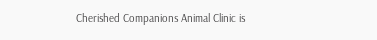Cherished Companions Animal Clinic is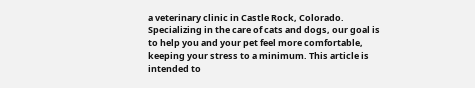a veterinary clinic in Castle Rock, Colorado. Specializing in the care of cats and dogs, our goal is to help you and your pet feel more comfortable, keeping your stress to a minimum. This article is intended to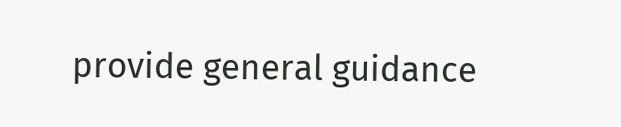provide general guidance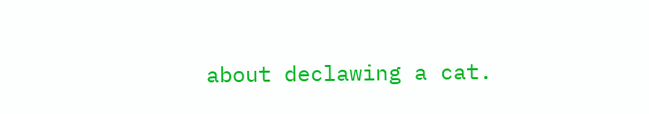about declawing a cat.